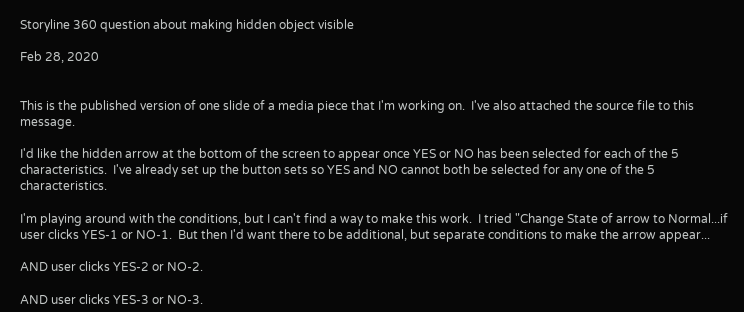Storyline 360 question about making hidden object visible

Feb 28, 2020


This is the published version of one slide of a media piece that I'm working on.  I've also attached the source file to this message.

I'd like the hidden arrow at the bottom of the screen to appear once YES or NO has been selected for each of the 5 characteristics.  I've already set up the button sets so YES and NO cannot both be selected for any one of the 5 characteristics.

I'm playing around with the conditions, but I can't find a way to make this work.  I tried "Change State of arrow to Normal...if user clicks YES-1 or NO-1.  But then I'd want there to be additional, but separate conditions to make the arrow appear...

AND user clicks YES-2 or NO-2.

AND user clicks YES-3 or NO-3.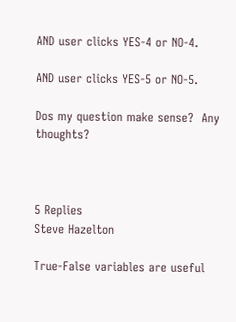AND user clicks YES-4 or NO-4.

AND user clicks YES-5 or NO-5.

Dos my question make sense?  Any thoughts?



5 Replies
Steve Hazelton

True-False variables are useful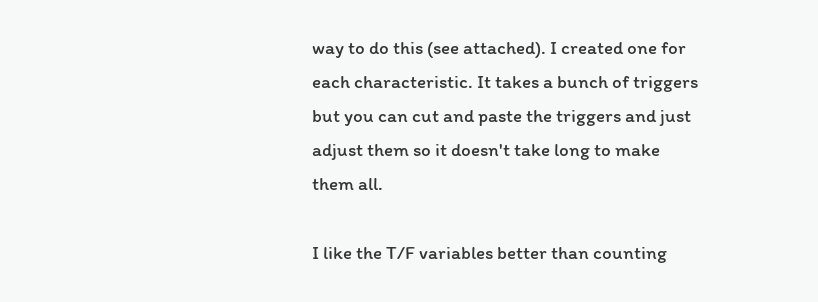way to do this (see attached). I created one for each characteristic. It takes a bunch of triggers but you can cut and paste the triggers and just adjust them so it doesn't take long to make them all.

I like the T/F variables better than counting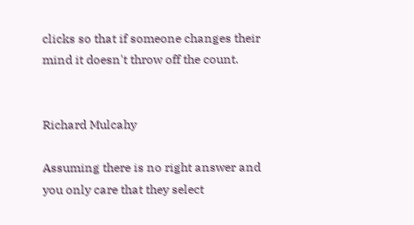clicks so that if someone changes their mind it doesn't throw off the count.


Richard Mulcahy

Assuming there is no right answer and you only care that they select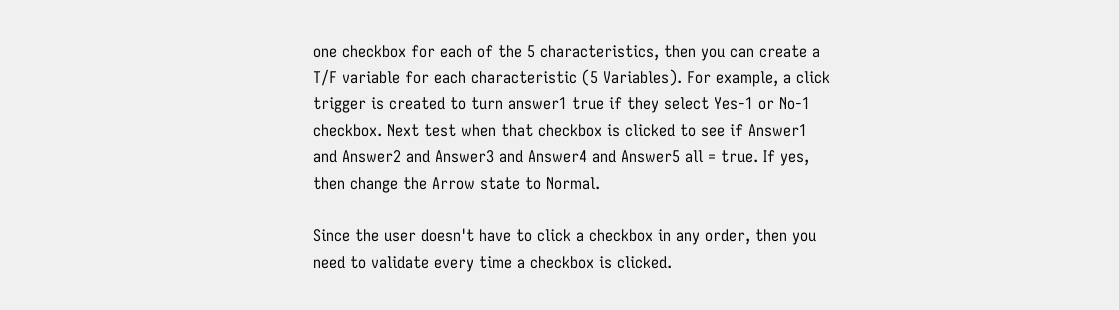one checkbox for each of the 5 characteristics, then you can create a T/F variable for each characteristic (5 Variables). For example, a click trigger is created to turn answer1 true if they select Yes-1 or No-1 checkbox. Next test when that checkbox is clicked to see if Answer1 and Answer2 and Answer3 and Answer4 and Answer5 all = true. If yes, then change the Arrow state to Normal.

Since the user doesn't have to click a checkbox in any order, then you need to validate every time a checkbox is clicked.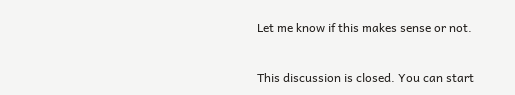Let me know if this makes sense or not.


This discussion is closed. You can start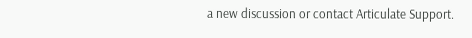a new discussion or contact Articulate Support.